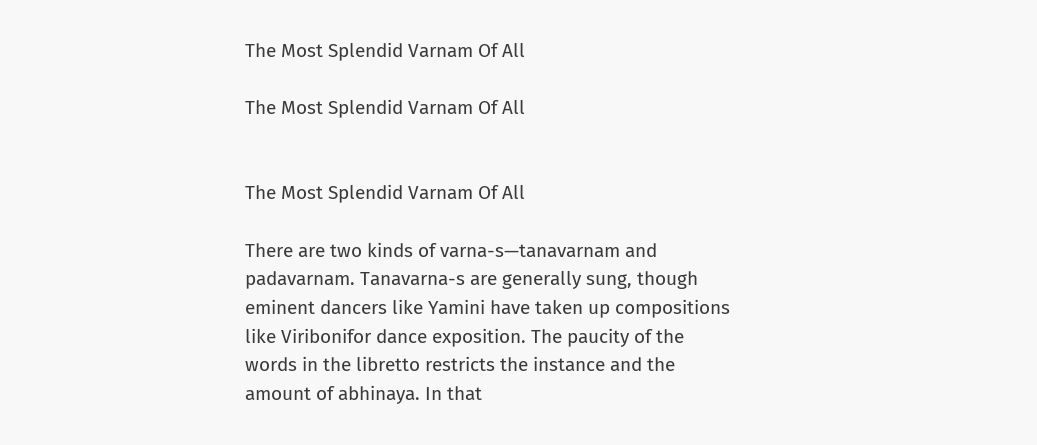The Most Splendid Varnam Of All

The Most Splendid Varnam Of All


The Most Splendid Varnam Of All

There are two kinds of varna-s—tanavarnam and padavarnam. Tanavarna-s are generally sung, though eminent dancers like Yamini have taken up compositions like Viribonifor dance exposition. The paucity of the words in the libretto restricts the instance and the amount of abhinaya. In that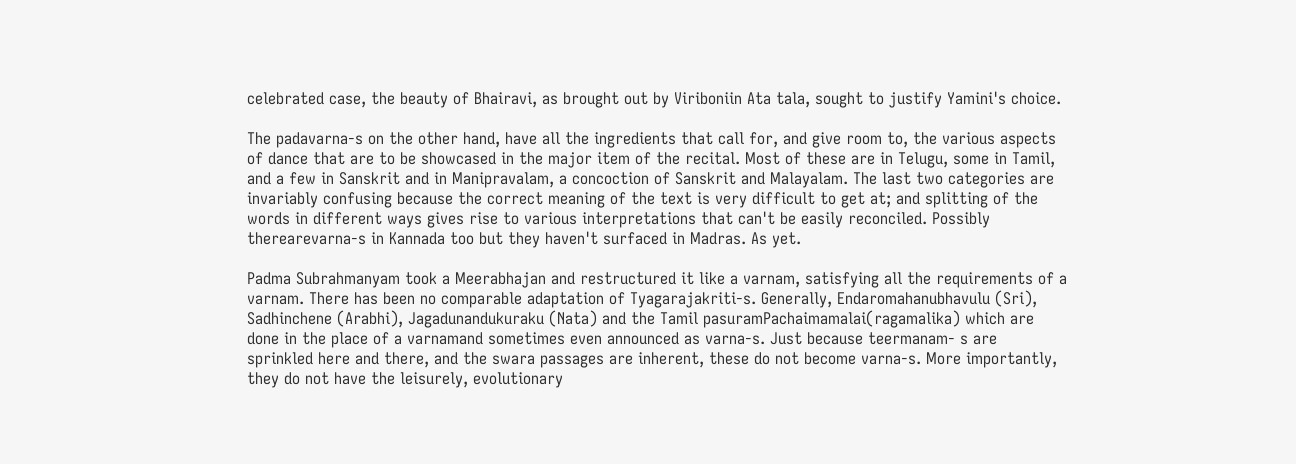celebrated case, the beauty of Bhairavi, as brought out by Viriboniin Ata tala, sought to justify Yamini's choice.

The padavarna-s on the other hand, have all the ingredients that call for, and give room to, the various aspects of dance that are to be showcased in the major item of the recital. Most of these are in Telugu, some in Tamil, and a few in Sanskrit and in Manipravalam, a concoction of Sanskrit and Malayalam. The last two categories are invariably confusing because the correct meaning of the text is very difficult to get at; and splitting of the words in different ways gives rise to various interpretations that can't be easily reconciled. Possibly therearevarna-s in Kannada too but they haven't surfaced in Madras. As yet.

Padma Subrahmanyam took a Meerabhajan and restructured it like a varnam, satisfying all the requirements of a varnam. There has been no comparable adaptation of Tyagarajakriti-s. Generally, Endaromahanubhavulu (Sri), Sadhinchene (Arabhi), Jagadunandukuraku (Nata) and the Tamil pasuramPachaimamalai(ragamalika) which are done in the place of a varnamand sometimes even announced as varna-s. Just because teermanam- s are sprinkled here and there, and the swara passages are inherent, these do not become varna-s. More importantly, they do not have the leisurely, evolutionary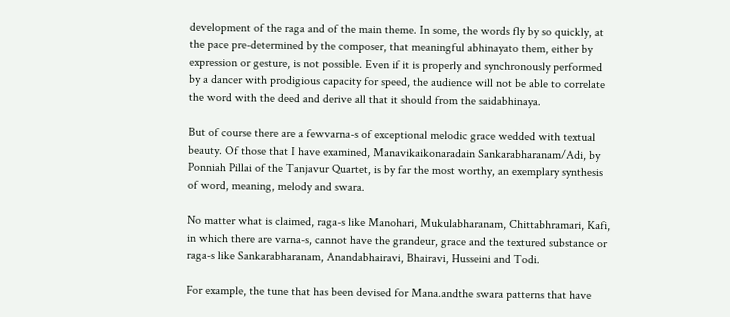development of the raga and of the main theme. In some, the words fly by so quickly, at the pace pre-determined by the composer, that meaningful abhinayato them, either by expression or gesture, is not possible. Even if it is properly and synchronously performed by a dancer with prodigious capacity for speed, the audience will not be able to correlate the word with the deed and derive all that it should from the saidabhinaya.

But of course there are a fewvarna-s of exceptional melodic grace wedded with textual beauty. Of those that I have examined, Manavikaikonaradain Sankarabharanam/Adi, by Ponniah Pillai of the Tanjavur Quartet, is by far the most worthy, an exemplary synthesis of word, meaning, melody and swara.

No matter what is claimed, raga-s like Manohari, Mukulabharanam, Chittabhramari, Kafi, in which there are varna-s, cannot have the grandeur, grace and the textured substance or raga-s like Sankarabharanam, Anandabhairavi, Bhairavi, Husseini and Todi.

For example, the tune that has been devised for Mana.andthe swara patterns that have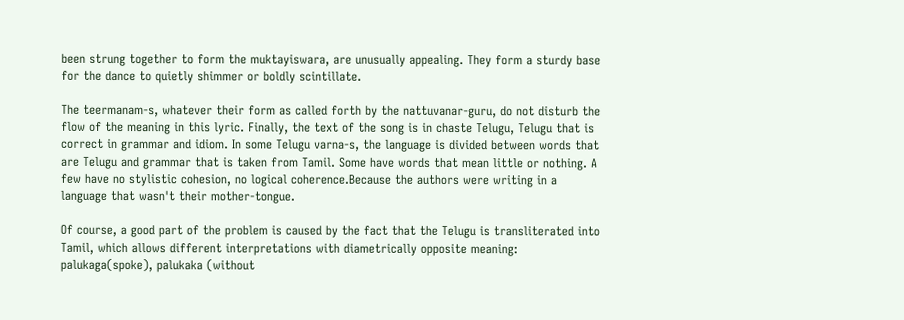been strung together to form the muktayiswara, are unusually appealing. They form a sturdy base for the dance to quietly shimmer or boldly scintillate.

The teermanam-s, whatever their form as called forth by the nattuvanar-guru, do not disturb the flow of the meaning in this lyric. Finally, the text of the song is in chaste Telugu, Telugu that is correct in grammar and idiom. In some Telugu varna-s, the language is divided between words that are Telugu and grammar that is taken from Tamil. Some have words that mean little or nothing. A few have no stylistic cohesion, no logical coherence.Because the authors were writing in a language that wasn't their mother-tongue.

Of course, a good part of the problem is caused by the fact that the Telugu is transliterated into Tamil, which allows different interpretations with diametrically opposite meaning: palukaga(spoke), palukaka (without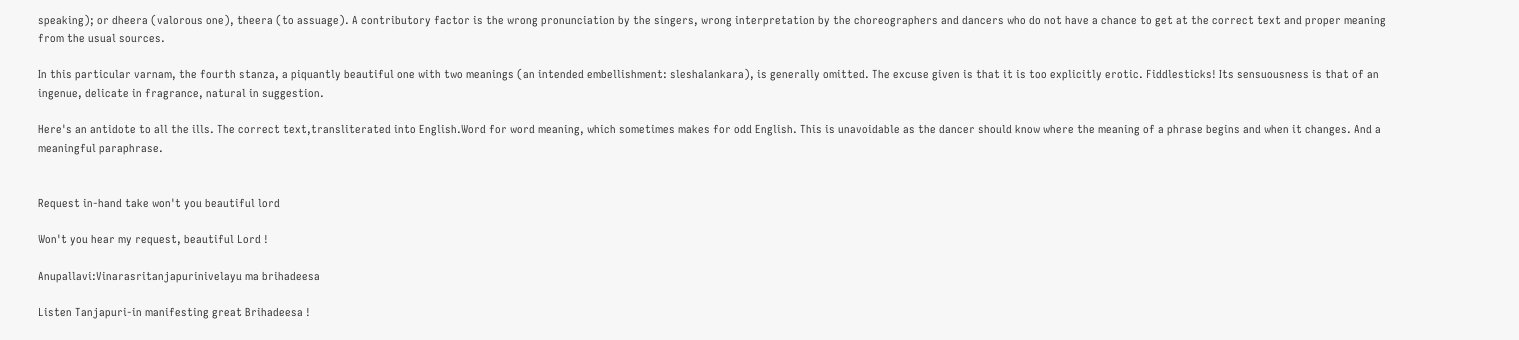speaking); or dheera (valorous one), theera (to assuage). A contributory factor is the wrong pronunciation by the singers, wrong interpretation by the choreographers and dancers who do not have a chance to get at the correct text and proper meaning from the usual sources.

In this particular varnam, the fourth stanza, a piquantly beautiful one with two meanings (an intended embellishment: sleshalankara), is generally omitted. The excuse given is that it is too explicitly erotic. Fiddlesticks! Its sensuousness is that of an ingenue, delicate in fragrance, natural in suggestion.

Here's an antidote to all the ills. The correct text,transliterated into English.Word for word meaning, which sometimes makes for odd English. This is unavoidable as the dancer should know where the meaning of a phrase begins and when it changes. And a meaningful paraphrase.


Request in-hand take won't you beautiful lord

Won't you hear my request, beautiful Lord !

Anupallavi:Vinarasritanjapurinivelayu ma brihadeesa

Listen Tanjapuri-in manifesting great Brihadeesa !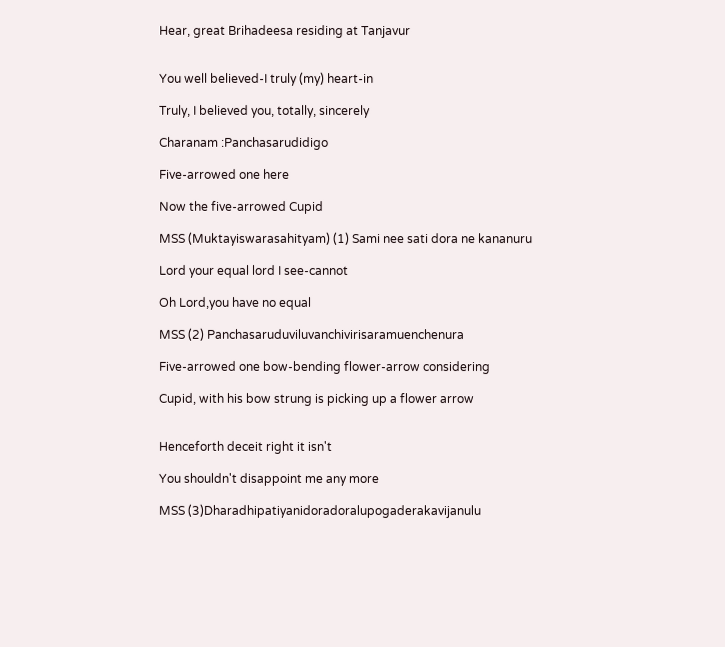Hear, great Brihadeesa residing at Tanjavur


You well believed-I truly (my) heart-in

Truly, I believed you, totally, sincerely

Charanam :Panchasarudidigo

Five-arrowed one here

Now the five-arrowed Cupid

MSS (Muktayiswarasahityam) (1) Sami nee sati dora ne kananuru

Lord your equal lord I see-cannot

Oh Lord,you have no equal

MSS (2) Panchasaruduviluvanchivirisaramuenchenura

Five-arrowed one bow-bending flower-arrow considering

Cupid, with his bow strung is picking up a flower arrow


Henceforth deceit right it isn't

You shouldn't disappoint me any more

MSS (3)Dharadhipatiyanidoradoralupogaderakavijanulu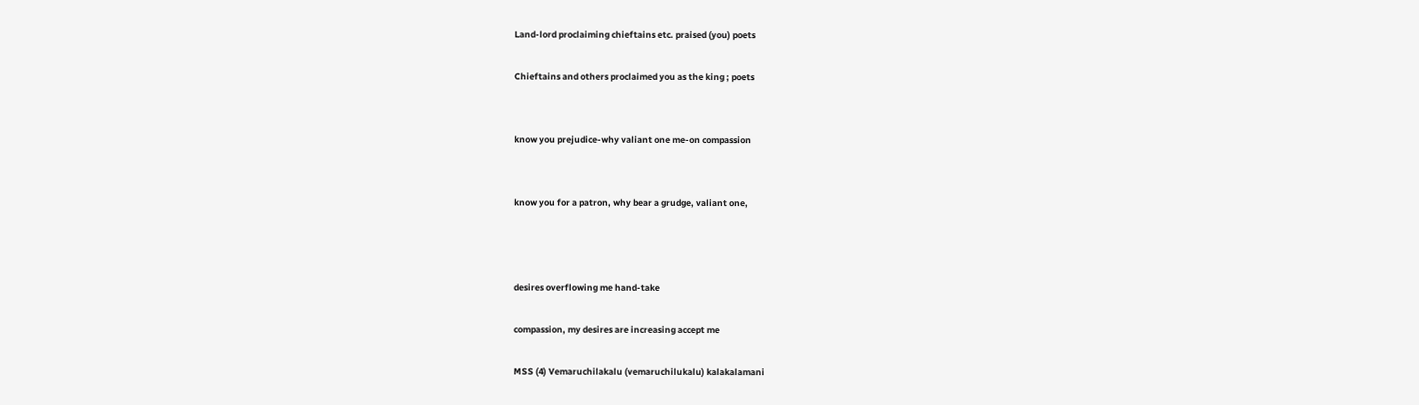Land-lord proclaiming chieftains etc. praised (you) poets

Chieftains and others proclaimed you as the king ; poets


know you prejudice-why valiant one me-on compassion


know you for a patron, why bear a grudge, valiant one,



desires overflowing me hand-take

compassion, my desires are increasing accept me

MSS (4) Vemaruchilakalu (vemaruchilukalu) kalakalamani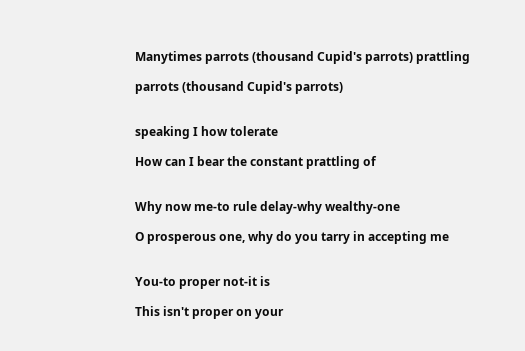Manytimes parrots (thousand Cupid's parrots) prattling

parrots (thousand Cupid's parrots)


speaking I how tolerate

How can I bear the constant prattling of


Why now me-to rule delay-why wealthy-one

O prosperous one, why do you tarry in accepting me


You-to proper not-it is

This isn't proper on your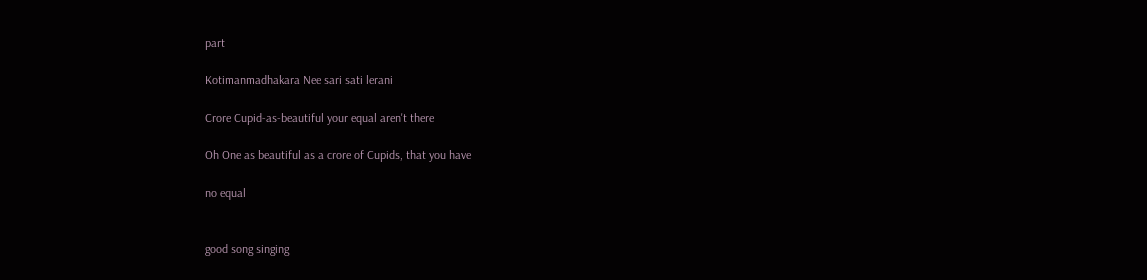part

Kotimanmadhakara Nee sari sati lerani

Crore Cupid-as-beautiful your equal aren't there

Oh One as beautiful as a crore of Cupids, that you have

no equal


good song singing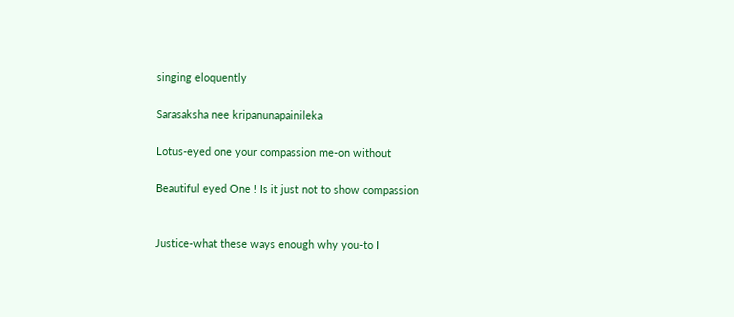singing eloquently

Sarasaksha nee kripanunapainileka

Lotus-eyed one your compassion me-on without

Beautiful eyed One ! Is it just not to show compassion


Justice-what these ways enough why you-to I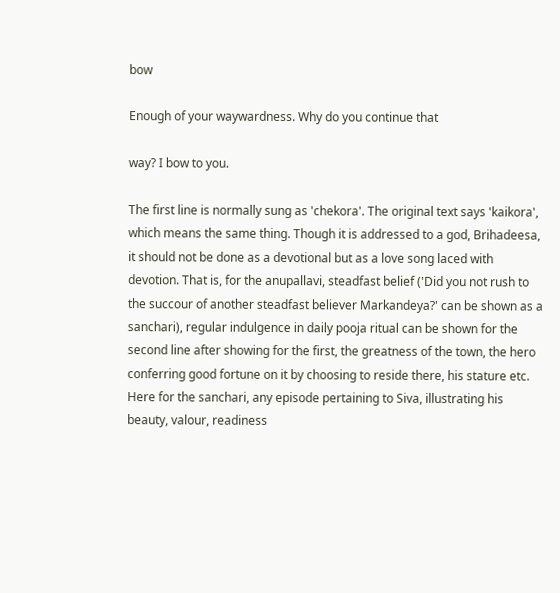bow

Enough of your waywardness. Why do you continue that

way? I bow to you.

The first line is normally sung as 'chekora'. The original text says 'kaikora', which means the same thing. Though it is addressed to a god, Brihadeesa, it should not be done as a devotional but as a love song laced with devotion. That is, for the anupallavi, steadfast belief ('Did you not rush to the succour of another steadfast believer Markandeya?' can be shown as a sanchari), regular indulgence in daily pooja ritual can be shown for the second line after showing for the first, the greatness of the town, the hero conferring good fortune on it by choosing to reside there, his stature etc. Here for the sanchari, any episode pertaining to Siva, illustrating his beauty, valour, readiness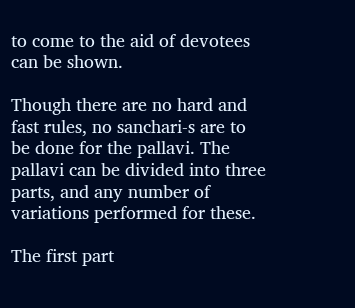to come to the aid of devotees can be shown.

Though there are no hard and fast rules, no sanchari-s are to be done for the pallavi. The pallavi can be divided into three parts, and any number of variations performed for these.

The first part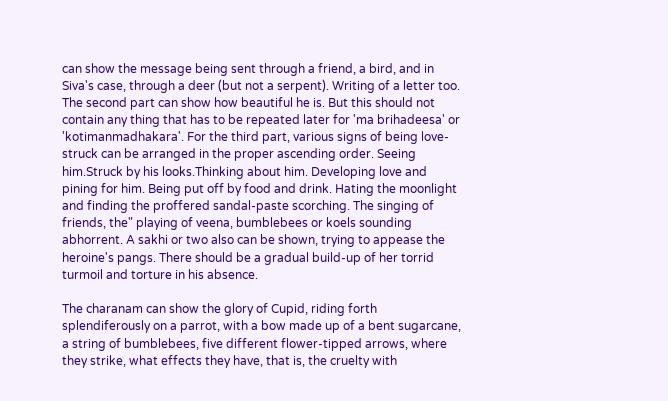can show the message being sent through a friend, a bird, and in Siva's case, through a deer (but not a serpent). Writing of a letter too. The second part can show how beautiful he is. But this should not contain any thing that has to be repeated later for 'ma brihadeesa' or 'kotimanmadhakara'. For the third part, various signs of being love-struck can be arranged in the proper ascending order. Seeing him.Struck by his looks.Thinking about him. Developing love and pining for him. Being put off by food and drink. Hating the moonlight and finding the proffered sandal-paste scorching. The singing of friends, the" playing of veena, bumblebees or koels sounding abhorrent. A sakhi or two also can be shown, trying to appease the heroine's pangs. There should be a gradual build-up of her torrid turmoil and torture in his absence.

The charanam can show the glory of Cupid, riding forth splendiferously on a parrot, with a bow made up of a bent sugarcane, a string of bumblebees, five different flower-tipped arrows, where they strike, what effects they have, that is, the cruelty with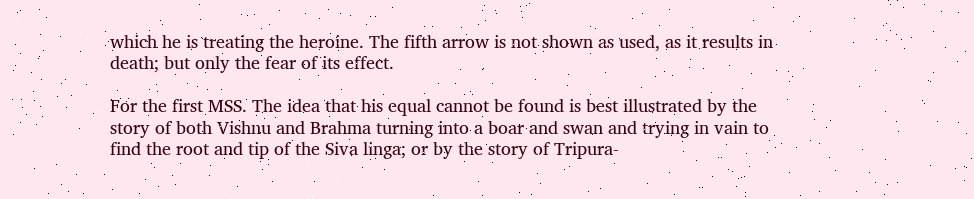which he is treating the heroine. The fifth arrow is not shown as used, as it results in death; but only the fear of its effect.

For the first MSS. The idea that his equal cannot be found is best illustrated by the story of both Vishnu and Brahma turning into a boar and swan and trying in vain to find the root and tip of the Siva linga; or by the story of Tripura-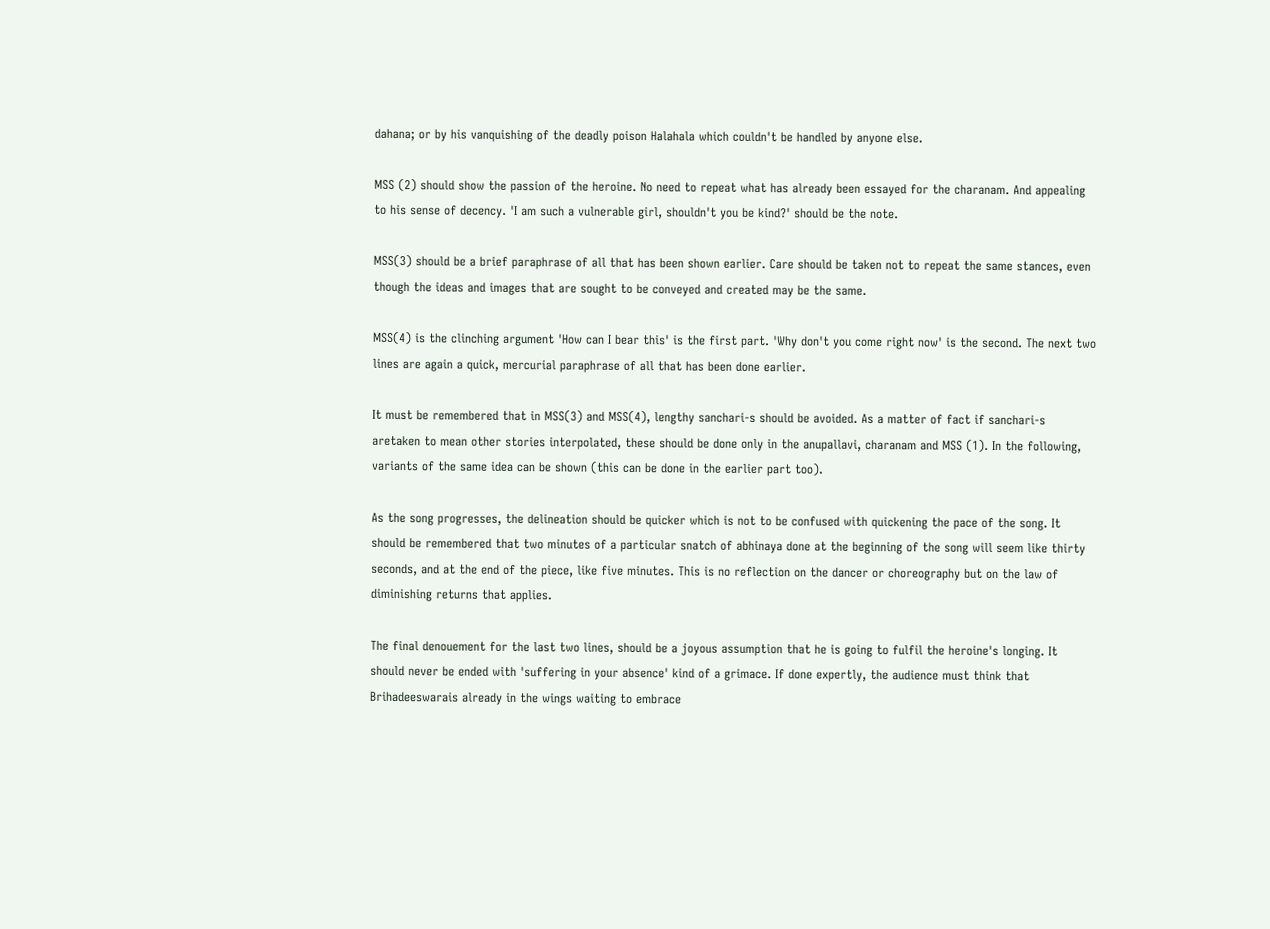dahana; or by his vanquishing of the deadly poison Halahala which couldn't be handled by anyone else.

MSS (2) should show the passion of the heroine. No need to repeat what has already been essayed for the charanam. And appealing to his sense of decency. 'I am such a vulnerable girl, shouldn't you be kind?' should be the note.

MSS(3) should be a brief paraphrase of all that has been shown earlier. Care should be taken not to repeat the same stances, even though the ideas and images that are sought to be conveyed and created may be the same.

MSS(4) is the clinching argument 'How can I bear this' is the first part. 'Why don't you come right now' is the second. The next two lines are again a quick, mercurial paraphrase of all that has been done earlier.

It must be remembered that in MSS(3) and MSS(4), lengthy sanchari-s should be avoided. As a matter of fact if sanchari-s aretaken to mean other stories interpolated, these should be done only in the anupallavi, charanam and MSS (1). In the following, variants of the same idea can be shown (this can be done in the earlier part too).

As the song progresses, the delineation should be quicker which is not to be confused with quickening the pace of the song. It should be remembered that two minutes of a particular snatch of abhinaya done at the beginning of the song will seem like thirty seconds, and at the end of the piece, like five minutes. This is no reflection on the dancer or choreography but on the law of diminishing returns that applies.

The final denouement for the last two lines, should be a joyous assumption that he is going to fulfil the heroine's longing. It should never be ended with 'suffering in your absence' kind of a grimace. If done expertly, the audience must think that Brihadeeswarais already in the wings waiting to embrace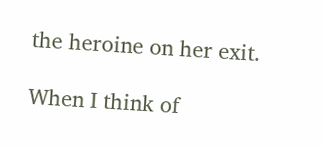the heroine on her exit.

When I think of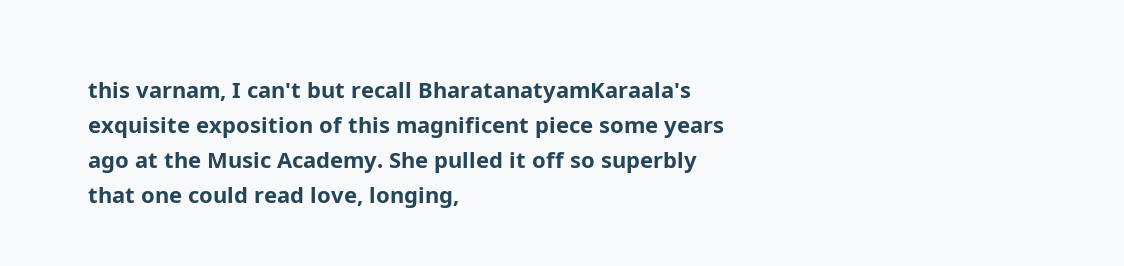this varnam, I can't but recall BharatanatyamKaraala's exquisite exposition of this magnificent piece some years ago at the Music Academy. She pulled it off so superbly that one could read love, longing,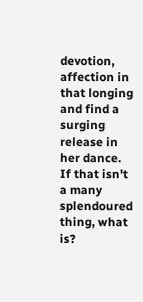devotion, affection in that longing and find a surging release in her dance. If that isn't a many splendoured thing, what is?